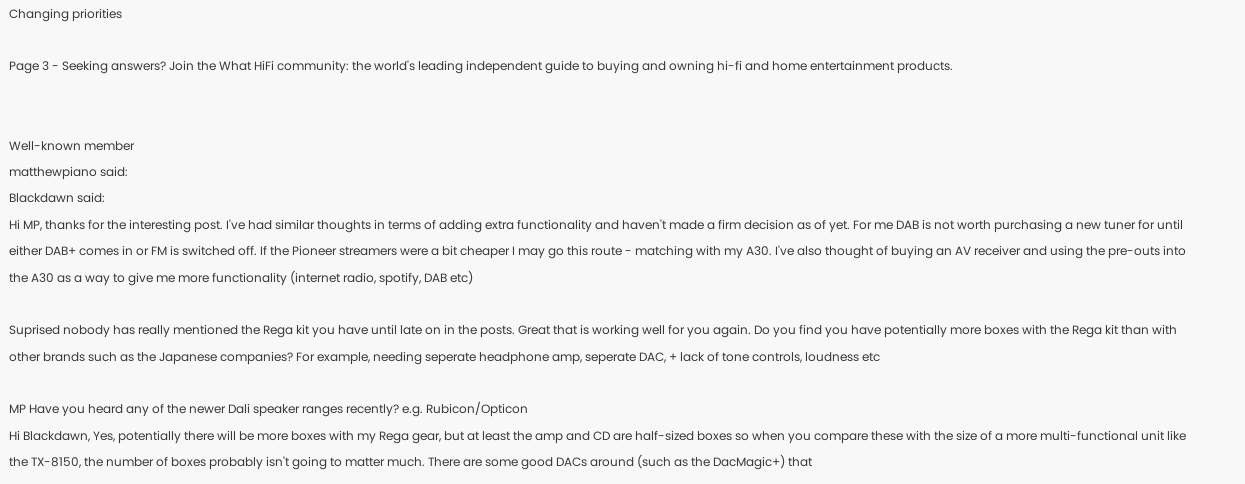Changing priorities

Page 3 - Seeking answers? Join the What HiFi community: the world's leading independent guide to buying and owning hi-fi and home entertainment products.


Well-known member
matthewpiano said:
Blackdawn said:
Hi MP, thanks for the interesting post. I've had similar thoughts in terms of adding extra functionality and haven't made a firm decision as of yet. For me DAB is not worth purchasing a new tuner for until either DAB+ comes in or FM is switched off. If the Pioneer streamers were a bit cheaper I may go this route - matching with my A30. I've also thought of buying an AV receiver and using the pre-outs into the A30 as a way to give me more functionality (internet radio, spotify, DAB etc)

Suprised nobody has really mentioned the Rega kit you have until late on in the posts. Great that is working well for you again. Do you find you have potentially more boxes with the Rega kit than with other brands such as the Japanese companies? For example, needing seperate headphone amp, seperate DAC, + lack of tone controls, loudness etc

MP Have you heard any of the newer Dali speaker ranges recently? e.g. Rubicon/Opticon
Hi Blackdawn, Yes, potentially there will be more boxes with my Rega gear, but at least the amp and CD are half-sized boxes so when you compare these with the size of a more multi-functional unit like the TX-8150, the number of boxes probably isn't going to matter much. There are some good DACs around (such as the DacMagic+) that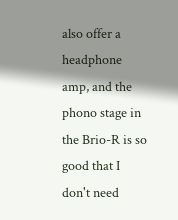also offer a headphone amp, and the phono stage in the Brio-R is so good that I don't need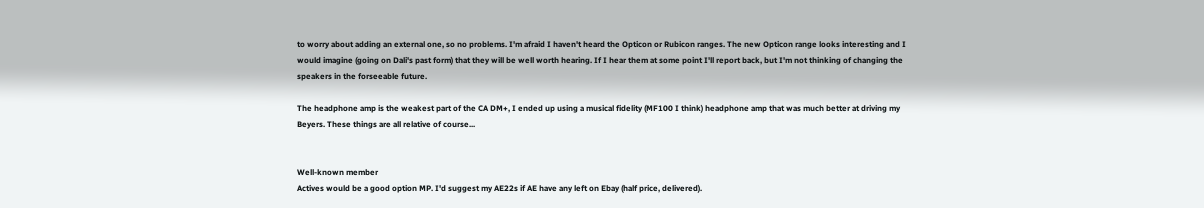to worry about adding an external one, so no problems. I'm afraid I haven't heard the Opticon or Rubicon ranges. The new Opticon range looks interesting and I would imagine (going on Dali's past form) that they will be well worth hearing. If I hear them at some point I'll report back, but I'm not thinking of changing the speakers in the forseeable future.

The headphone amp is the weakest part of the CA DM+, I ended up using a musical fidelity (MF100 I think) headphone amp that was much better at driving my Beyers. These things are all relative of course...


Well-known member
Actives would be a good option MP. I'd suggest my AE22s if AE have any left on Ebay (half price, delivered).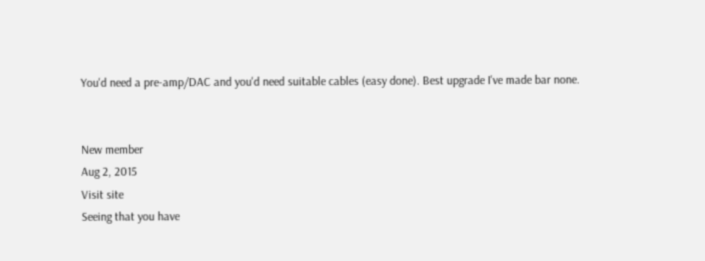You'd need a pre-amp/DAC and you'd need suitable cables (easy done). Best upgrade I've made bar none.


New member
Aug 2, 2015
Visit site
Seeing that you have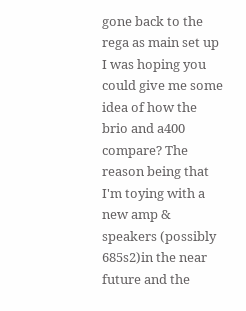gone back to the rega as main set up I was hoping you could give me some idea of how the brio and a400 compare? The reason being that I'm toying with a new amp & speakers (possibly 685s2)in the near future and the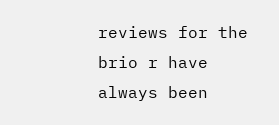reviews for the brio r have always been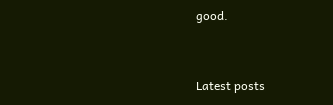good.


Latest posts